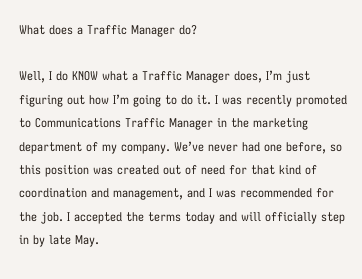What does a Traffic Manager do?

Well, I do KNOW what a Traffic Manager does, I’m just figuring out how I’m going to do it. I was recently promoted to Communications Traffic Manager in the marketing department of my company. We’ve never had one before, so this position was created out of need for that kind of coordination and management, and I was recommended for the job. I accepted the terms today and will officially step in by late May.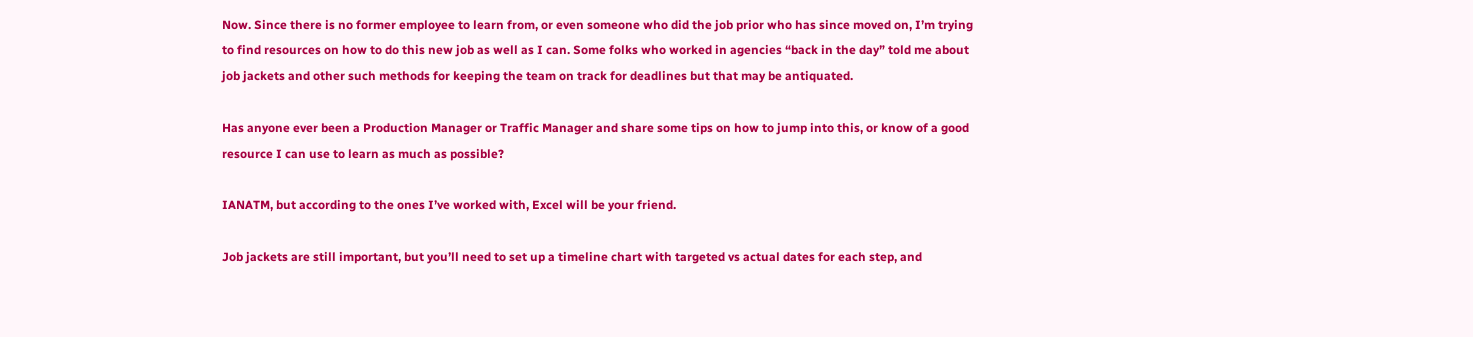Now. Since there is no former employee to learn from, or even someone who did the job prior who has since moved on, I’m trying to find resources on how to do this new job as well as I can. Some folks who worked in agencies “back in the day” told me about job jackets and other such methods for keeping the team on track for deadlines but that may be antiquated.

Has anyone ever been a Production Manager or Traffic Manager and share some tips on how to jump into this, or know of a good resource I can use to learn as much as possible?

IANATM, but according to the ones I’ve worked with, Excel will be your friend.

Job jackets are still important, but you’ll need to set up a timeline chart with targeted vs actual dates for each step, and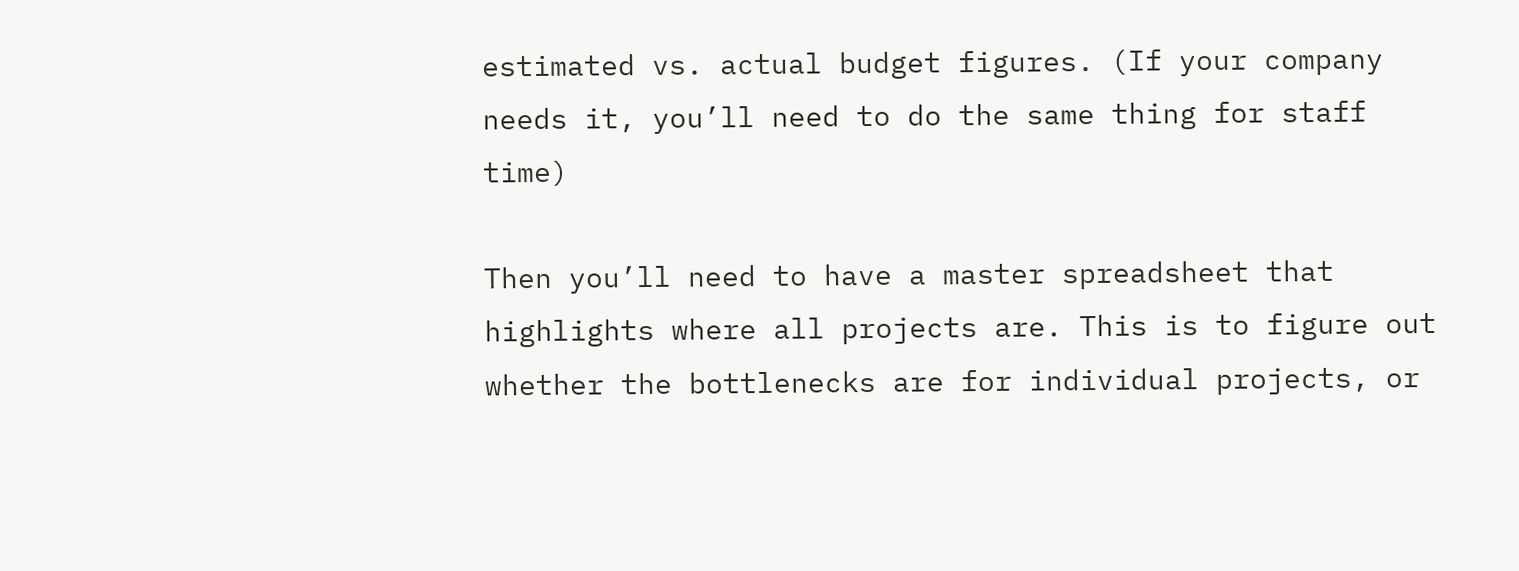estimated vs. actual budget figures. (If your company needs it, you’ll need to do the same thing for staff time)

Then you’ll need to have a master spreadsheet that highlights where all projects are. This is to figure out whether the bottlenecks are for individual projects, or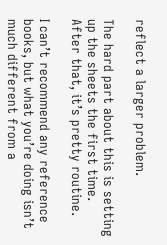reflect a larger problem.

The hard part about this is setting up the sheets the first time. After that, it’s pretty routine.

I can’t recommend any reference books, but what you’re doing isn’t much different from a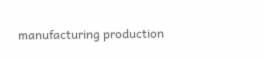manufacturing production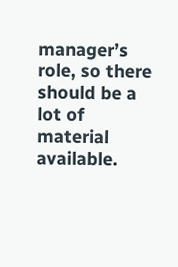manager’s role, so there should be a lot of material available.